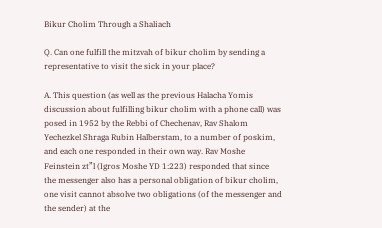Bikur Cholim Through a Shaliach

Q. Can one fulfill the mitzvah of bikur cholim by sending a representative to visit the sick in your place?

A. This question (as well as the previous Halacha Yomis discussion about fulfilling bikur cholim with a phone call) was posed in 1952 by the Rebbi of Chechenav, Rav Shalom Yechezkel Shraga Rubin Halberstam, to a number of poskim, and each one responded in their own way. Rav Moshe Feinstein zt”l (Igros Moshe YD 1:223) responded that since the messenger also has a personal obligation of bikur cholim, one visit cannot absolve two obligations (of the messenger and the sender) at the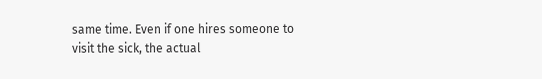same time. Even if one hires someone to visit the sick, the actual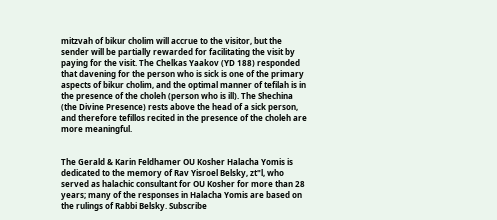mitzvah of bikur cholim will accrue to the visitor, but the sender will be partially rewarded for facilitating the visit by paying for the visit. The Chelkas Yaakov (YD 188) responded that davening for the person who is sick is one of the primary aspects of bikur cholim, and the optimal manner of tefilah is in the presence of the choleh (person who is ill). The Shechina (the Divine Presence) rests above the head of a sick person, and therefore tefillos recited in the presence of the choleh are more meaningful.


The Gerald & Karin Feldhamer OU Kosher Halacha Yomis is dedicated to the memory of Rav Yisroel Belsky, zt"l, who served as halachic consultant for OU Kosher for more than 28 years; many of the responses in Halacha Yomis are based on the rulings of Rabbi Belsky. Subscribe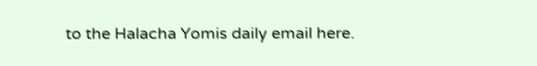to the Halacha Yomis daily email here.